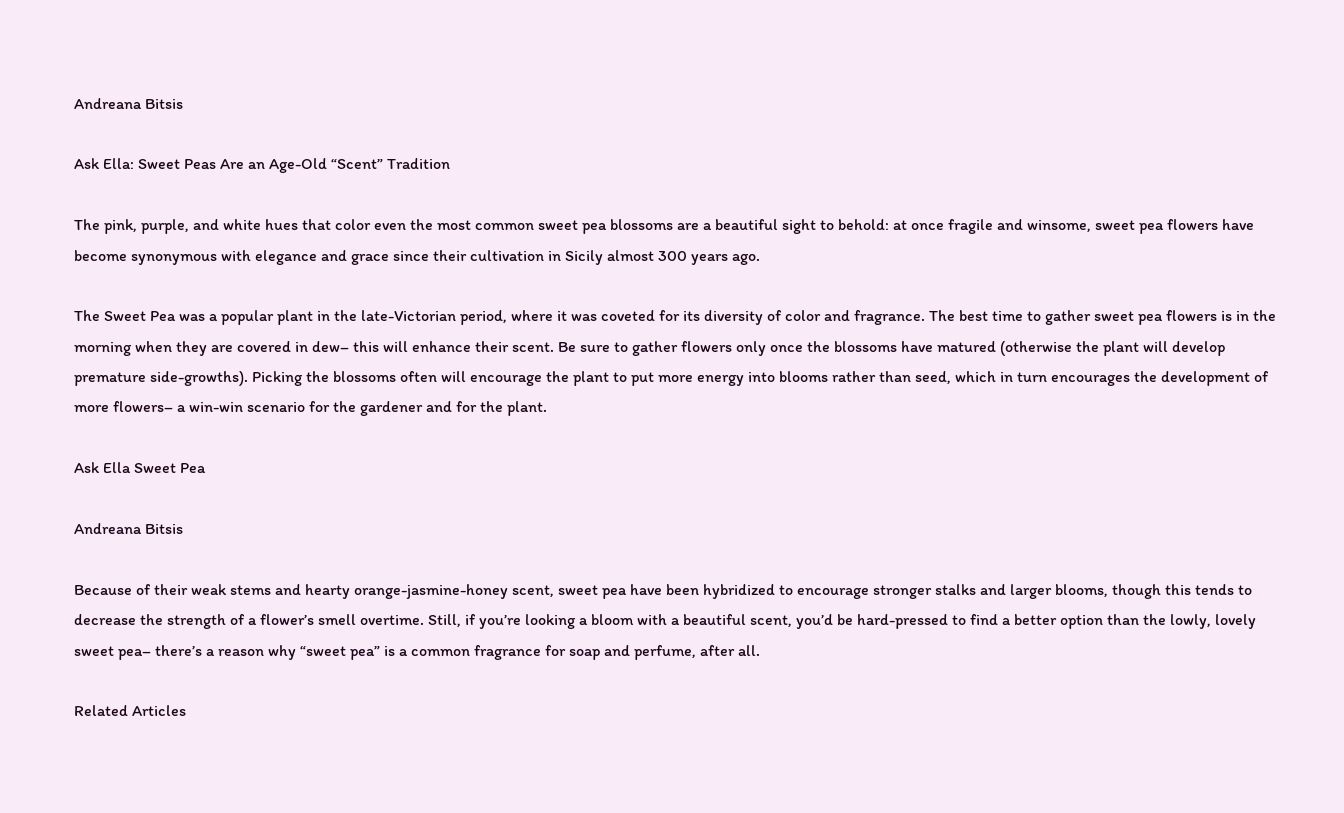Andreana Bitsis

Ask Ella: Sweet Peas Are an Age-Old “Scent” Tradition

The pink, purple, and white hues that color even the most common sweet pea blossoms are a beautiful sight to behold: at once fragile and winsome, sweet pea flowers have become synonymous with elegance and grace since their cultivation in Sicily almost 300 years ago.

The Sweet Pea was a popular plant in the late-Victorian period, where it was coveted for its diversity of color and fragrance. The best time to gather sweet pea flowers is in the morning when they are covered in dew– this will enhance their scent. Be sure to gather flowers only once the blossoms have matured (otherwise the plant will develop premature side-growths). Picking the blossoms often will encourage the plant to put more energy into blooms rather than seed, which in turn encourages the development of more flowers– a win-win scenario for the gardener and for the plant.

Ask Ella Sweet Pea

Andreana Bitsis

Because of their weak stems and hearty orange-jasmine-honey scent, sweet pea have been hybridized to encourage stronger stalks and larger blooms, though this tends to decrease the strength of a flower’s smell overtime. Still, if you’re looking a bloom with a beautiful scent, you’d be hard-pressed to find a better option than the lowly, lovely sweet pea– there’s a reason why “sweet pea” is a common fragrance for soap and perfume, after all.

Related Articles